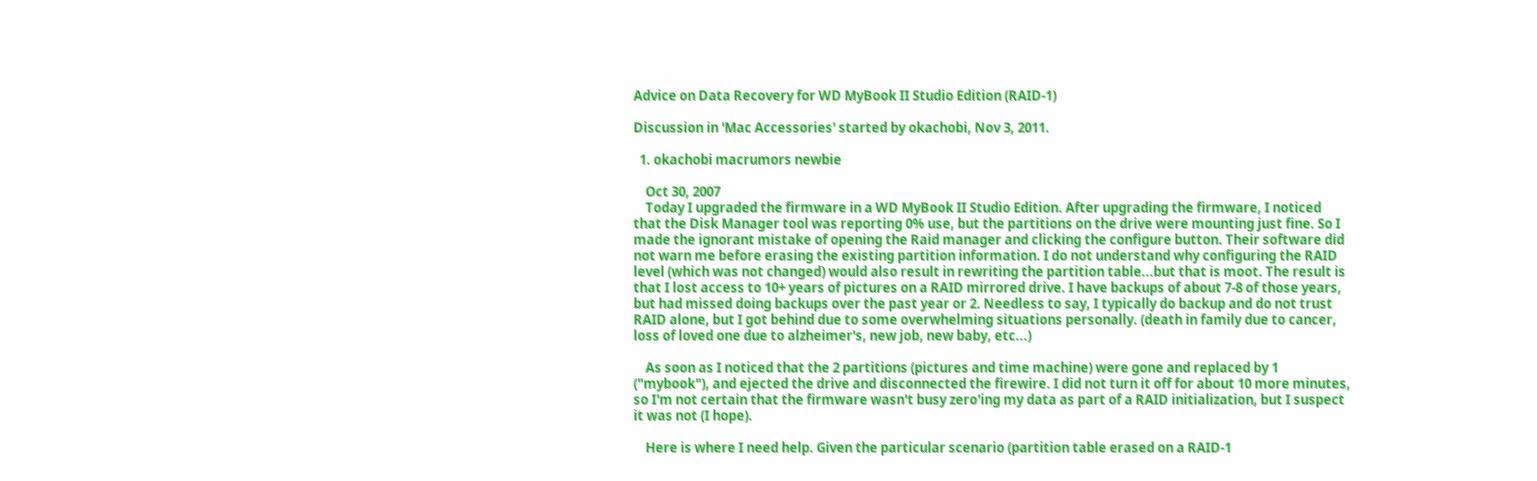Advice on Data Recovery for WD MyBook II Studio Edition (RAID-1)

Discussion in 'Mac Accessories' started by okachobi, Nov 3, 2011.

  1. okachobi macrumors newbie

    Oct 30, 2007
    Today I upgraded the firmware in a WD MyBook II Studio Edition. After upgrading the firmware, I noticed that the Disk Manager tool was reporting 0% use, but the partitions on the drive were mounting just fine. So I made the ignorant mistake of opening the Raid manager and clicking the configure button. Their software did not warn me before erasing the existing partition information. I do not understand why configuring the RAID level (which was not changed) would also result in rewriting the partition table...but that is moot. The result is that I lost access to 10+ years of pictures on a RAID mirrored drive. I have backups of about 7-8 of those years, but had missed doing backups over the past year or 2. Needless to say, I typically do backup and do not trust RAID alone, but I got behind due to some overwhelming situations personally. (death in family due to cancer, loss of loved one due to alzheimer's, new job, new baby, etc...)

    As soon as I noticed that the 2 partitions (pictures and time machine) were gone and replaced by 1 ("mybook"), and ejected the drive and disconnected the firewire. I did not turn it off for about 10 more minutes, so I'm not certain that the firmware wasn't busy zero'ing my data as part of a RAID initialization, but I suspect it was not (I hope).

    Here is where I need help. Given the particular scenario (partition table erased on a RAID-1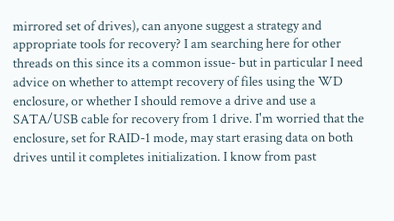mirrored set of drives), can anyone suggest a strategy and appropriate tools for recovery? I am searching here for other threads on this since its a common issue- but in particular I need advice on whether to attempt recovery of files using the WD enclosure, or whether I should remove a drive and use a SATA/USB cable for recovery from 1 drive. I'm worried that the enclosure, set for RAID-1 mode, may start erasing data on both drives until it completes initialization. I know from past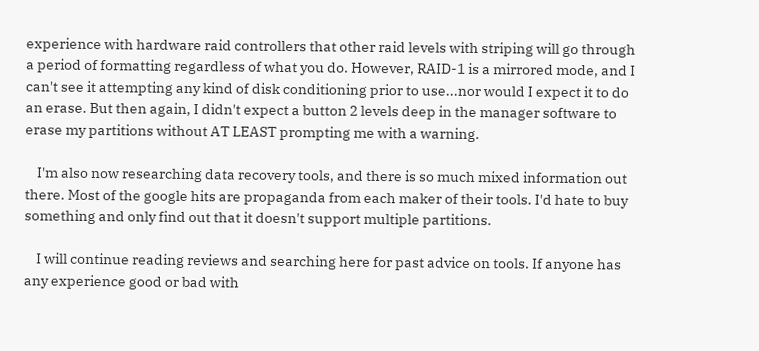experience with hardware raid controllers that other raid levels with striping will go through a period of formatting regardless of what you do. However, RAID-1 is a mirrored mode, and I can't see it attempting any kind of disk conditioning prior to use...nor would I expect it to do an erase. But then again, I didn't expect a button 2 levels deep in the manager software to erase my partitions without AT LEAST prompting me with a warning.

    I'm also now researching data recovery tools, and there is so much mixed information out there. Most of the google hits are propaganda from each maker of their tools. I'd hate to buy something and only find out that it doesn't support multiple partitions.

    I will continue reading reviews and searching here for past advice on tools. If anyone has any experience good or bad with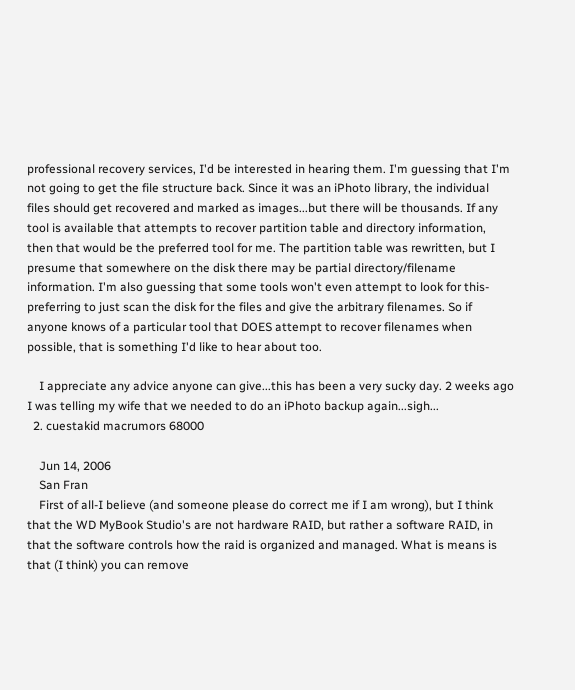professional recovery services, I'd be interested in hearing them. I'm guessing that I'm not going to get the file structure back. Since it was an iPhoto library, the individual files should get recovered and marked as images...but there will be thousands. If any tool is available that attempts to recover partition table and directory information, then that would be the preferred tool for me. The partition table was rewritten, but I presume that somewhere on the disk there may be partial directory/filename information. I'm also guessing that some tools won't even attempt to look for this- preferring to just scan the disk for the files and give the arbitrary filenames. So if anyone knows of a particular tool that DOES attempt to recover filenames when possible, that is something I'd like to hear about too.

    I appreciate any advice anyone can give...this has been a very sucky day. 2 weeks ago I was telling my wife that we needed to do an iPhoto backup again...sigh...
  2. cuestakid macrumors 68000

    Jun 14, 2006
    San Fran
    First of all-I believe (and someone please do correct me if I am wrong), but I think that the WD MyBook Studio's are not hardware RAID, but rather a software RAID, in that the software controls how the raid is organized and managed. What is means is that (I think) you can remove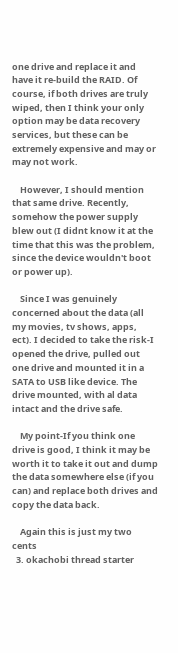one drive and replace it and have it re-build the RAID. Of course, if both drives are truly wiped, then I think your only option may be data recovery services, but these can be extremely expensive and may or may not work.

    However, I should mention that same drive. Recently, somehow the power supply blew out (I didnt know it at the time that this was the problem, since the device wouldn't boot or power up).

    Since I was genuinely concerned about the data (all my movies, tv shows, apps, ect). I decided to take the risk-I opened the drive, pulled out one drive and mounted it in a SATA to USB like device. The drive mounted, with al data intact and the drive safe.

    My point-If you think one drive is good, I think it may be worth it to take it out and dump the data somewhere else (if you can) and replace both drives and copy the data back.

    Again this is just my two cents
  3. okachobi thread starter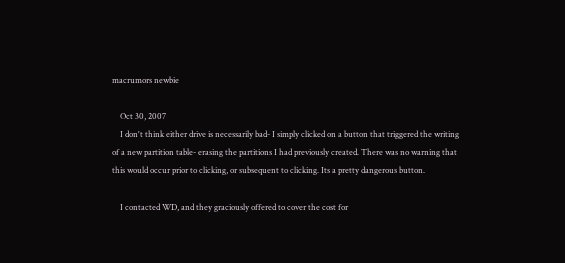macrumors newbie

    Oct 30, 2007
    I don't think either drive is necessarily bad- I simply clicked on a button that triggered the writing of a new partition table- erasing the partitions I had previously created. There was no warning that this would occur prior to clicking, or subsequent to clicking. Its a pretty dangerous button.

    I contacted WD, and they graciously offered to cover the cost for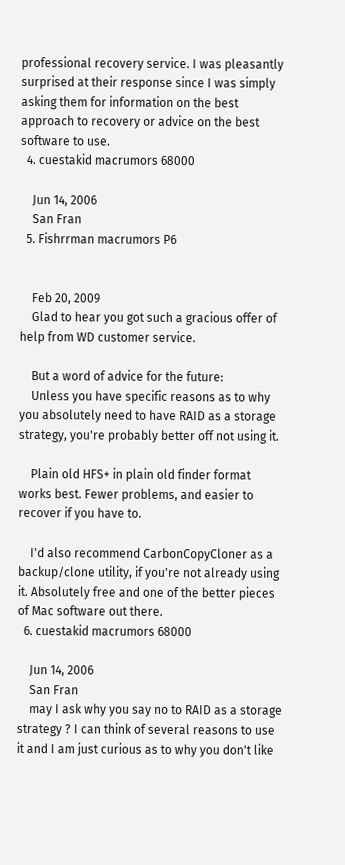professional recovery service. I was pleasantly surprised at their response since I was simply asking them for information on the best approach to recovery or advice on the best software to use.
  4. cuestakid macrumors 68000

    Jun 14, 2006
    San Fran
  5. Fishrrman macrumors P6


    Feb 20, 2009
    Glad to hear you got such a gracious offer of help from WD customer service.

    But a word of advice for the future:
    Unless you have specific reasons as to why you absolutely need to have RAID as a storage strategy, you're probably better off not using it.

    Plain old HFS+ in plain old finder format works best. Fewer problems, and easier to recover if you have to.

    I'd also recommend CarbonCopyCloner as a backup/clone utility, if you're not already using it. Absolutely free and one of the better pieces of Mac software out there.
  6. cuestakid macrumors 68000

    Jun 14, 2006
    San Fran
    may I ask why you say no to RAID as a storage strategy ? I can think of several reasons to use it and I am just curious as to why you don't like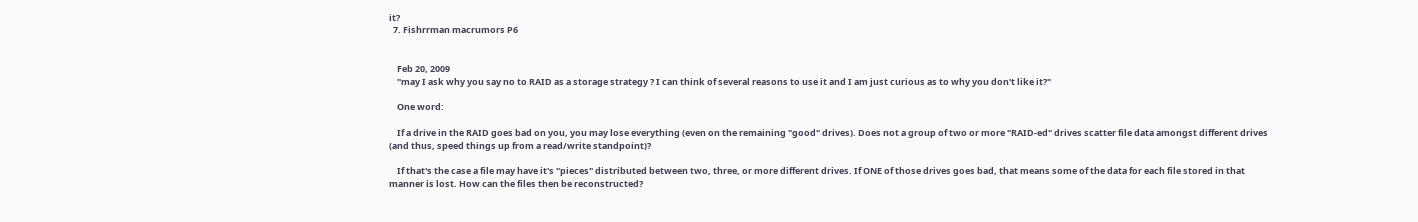it?
  7. Fishrrman macrumors P6


    Feb 20, 2009
    "may I ask why you say no to RAID as a storage strategy ? I can think of several reasons to use it and I am just curious as to why you don't like it?"

    One word:

    If a drive in the RAID goes bad on you, you may lose everything (even on the remaining "good" drives). Does not a group of two or more "RAID-ed" drives scatter file data amongst different drives (and thus, speed things up from a read/write standpoint)?

    If that's the case a file may have it's "pieces" distributed between two, three, or more different drives. If ONE of those drives goes bad, that means some of the data for each file stored in that manner is lost. How can the files then be reconstructed?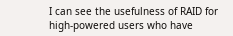I can see the usefulness of RAID for high-powered users who have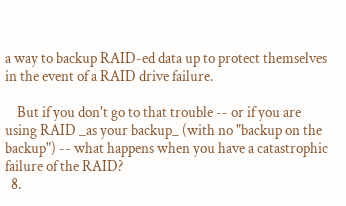a way to backup RAID-ed data up to protect themselves in the event of a RAID drive failure.

    But if you don't go to that trouble -- or if you are using RAID _as your backup_ (with no "backup on the backup") -- what happens when you have a catastrophic failure of the RAID?
  8.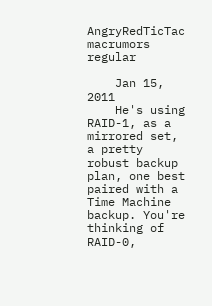AngryRedTicTac macrumors regular

    Jan 15, 2011
    He's using RAID-1, as a mirrored set, a pretty robust backup plan, one best paired with a Time Machine backup. You're thinking of RAID-0,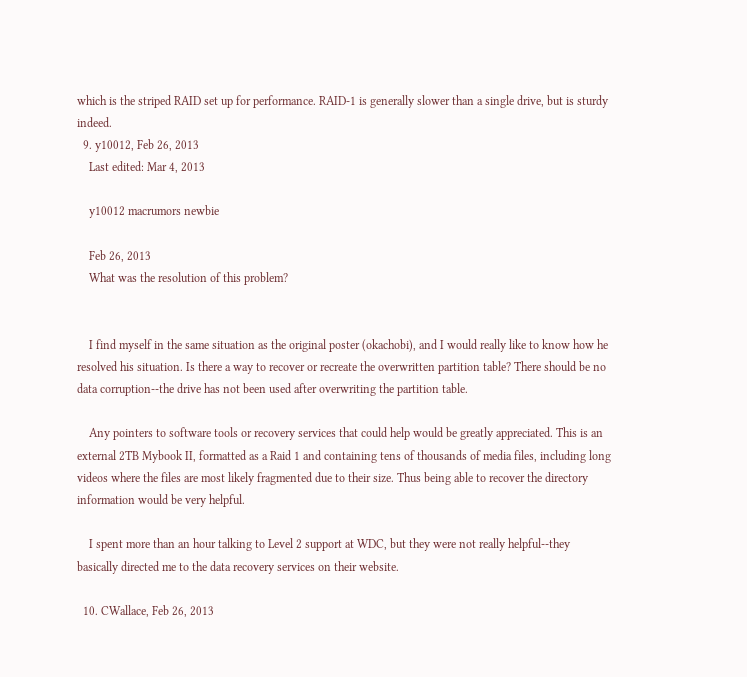which is the striped RAID set up for performance. RAID-1 is generally slower than a single drive, but is sturdy indeed.
  9. y10012, Feb 26, 2013
    Last edited: Mar 4, 2013

    y10012 macrumors newbie

    Feb 26, 2013
    What was the resolution of this problem?


    I find myself in the same situation as the original poster (okachobi), and I would really like to know how he resolved his situation. Is there a way to recover or recreate the overwritten partition table? There should be no data corruption--the drive has not been used after overwriting the partition table.

    Any pointers to software tools or recovery services that could help would be greatly appreciated. This is an external 2TB Mybook II, formatted as a Raid 1 and containing tens of thousands of media files, including long videos where the files are most likely fragmented due to their size. Thus being able to recover the directory information would be very helpful.

    I spent more than an hour talking to Level 2 support at WDC, but they were not really helpful--they basically directed me to the data recovery services on their website.

  10. CWallace, Feb 26, 2013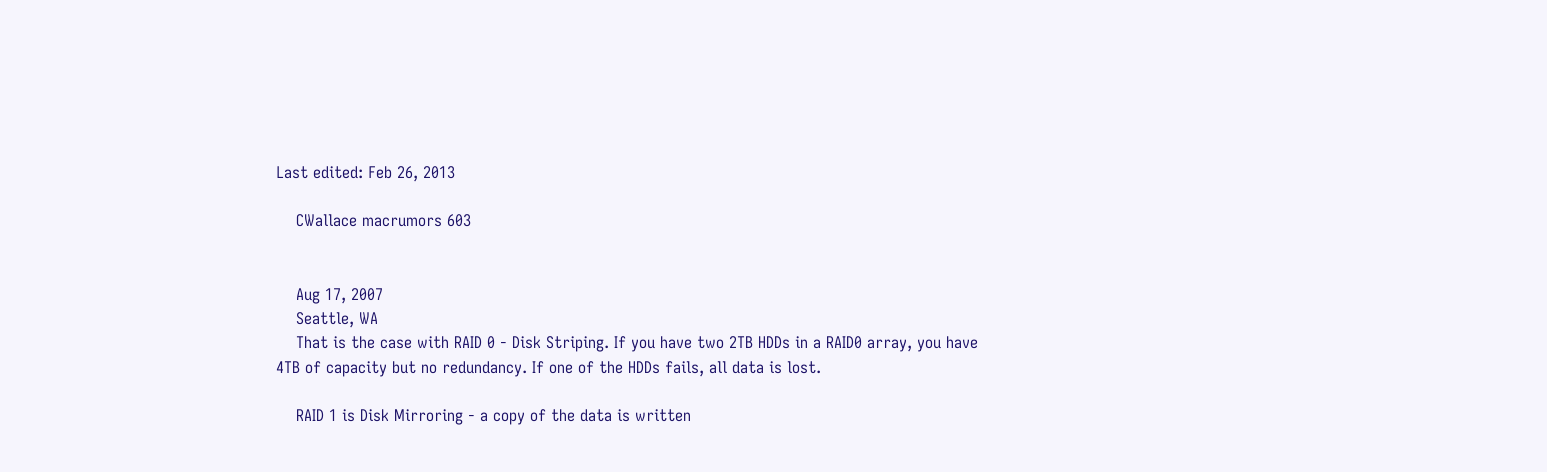Last edited: Feb 26, 2013

    CWallace macrumors 603


    Aug 17, 2007
    Seattle, WA
    That is the case with RAID 0 - Disk Striping. If you have two 2TB HDDs in a RAID0 array, you have 4TB of capacity but no redundancy. If one of the HDDs fails, all data is lost.

    RAID 1 is Disk Mirroring - a copy of the data is written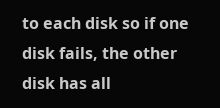to each disk so if one disk fails, the other disk has all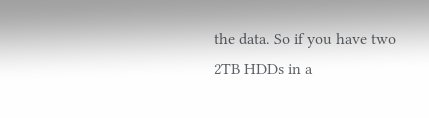the data. So if you have two 2TB HDDs in a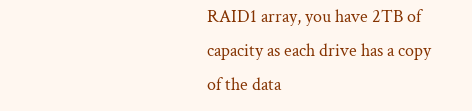RAID1 array, you have 2TB of capacity as each drive has a copy of the data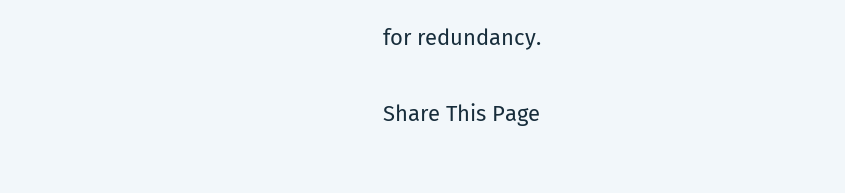for redundancy.

Share This Page